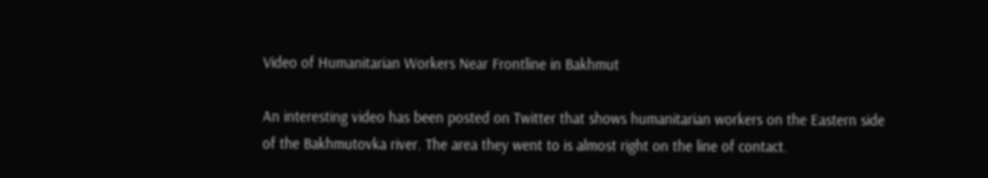Video of Humanitarian Workers Near Frontline in Bakhmut

An interesting video has been posted on Twitter that shows humanitarian workers on the Eastern side of the Bakhmutovka river. The area they went to is almost right on the line of contact.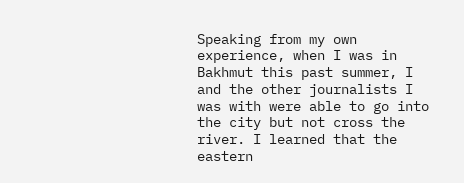Speaking from my own experience, when I was in Bakhmut this past summer, I and the other journalists I was with were able to go into the city but not cross the river. I learned that the eastern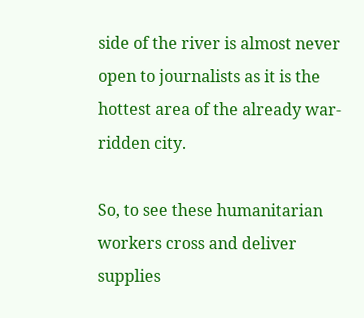side of the river is almost never open to journalists as it is the hottest area of the already war-ridden city.

So, to see these humanitarian workers cross and deliver supplies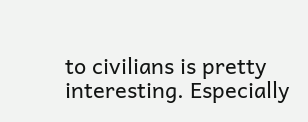to civilians is pretty interesting. Especially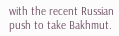with the recent Russian push to take Bakhmut.